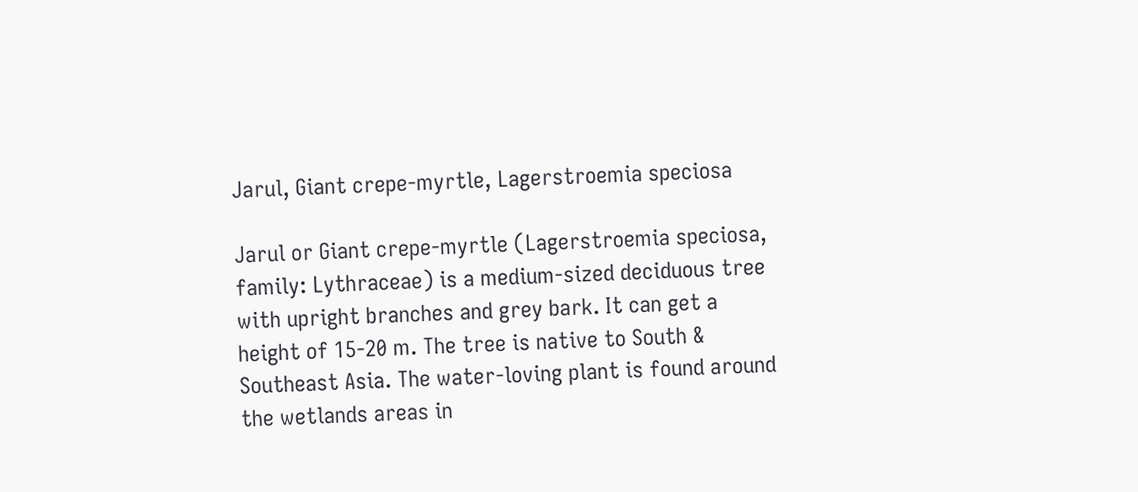Jarul, Giant crepe-myrtle, Lagerstroemia speciosa

Jarul or Giant crepe-myrtle (Lagerstroemia speciosa, family: Lythraceae) is a medium-sized deciduous tree with upright branches and grey bark. It can get a height of 15-20 m. The tree is native to South & Southeast Asia. The water-loving plant is found around the wetlands areas in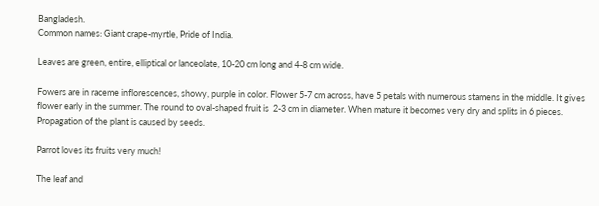Bangladesh.
Common names: Giant crape-myrtle, Pride of India.

Leaves are green, entire, elliptical or lanceolate, 10-20 cm long and 4-8 cm wide.

Fowers are in raceme inflorescences, showy, purple in color. Flower 5-7 cm across, have 5 petals with numerous stamens in the middle. It gives flower early in the summer. The round to oval-shaped fruit is  2-3 cm in diameter. When mature it becomes very dry and splits in 6 pieces. Propagation of the plant is caused by seeds.

Parrot loves its fruits very much!

The leaf and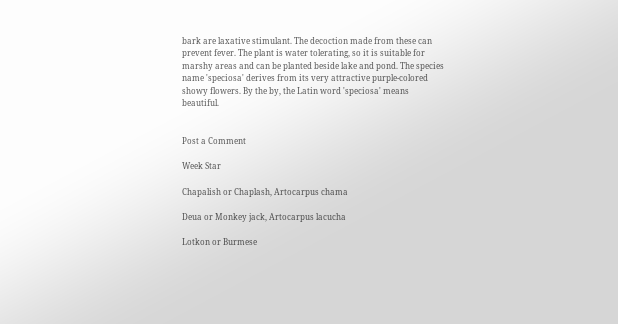bark are laxative stimulant. The decoction made from these can prevent fever. The plant is water tolerating, so it is suitable for marshy areas and can be planted beside lake and pond. The species name 'speciosa' derives from its very attractive purple-colored showy flowers. By the by, the Latin word 'speciosa' means beautiful.


Post a Comment

Week Star

Chapalish or Chaplash, Artocarpus chama

Deua or Monkey jack, Artocarpus lacucha

Lotkon or Burmese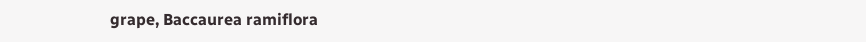grape, Baccaurea ramiflora